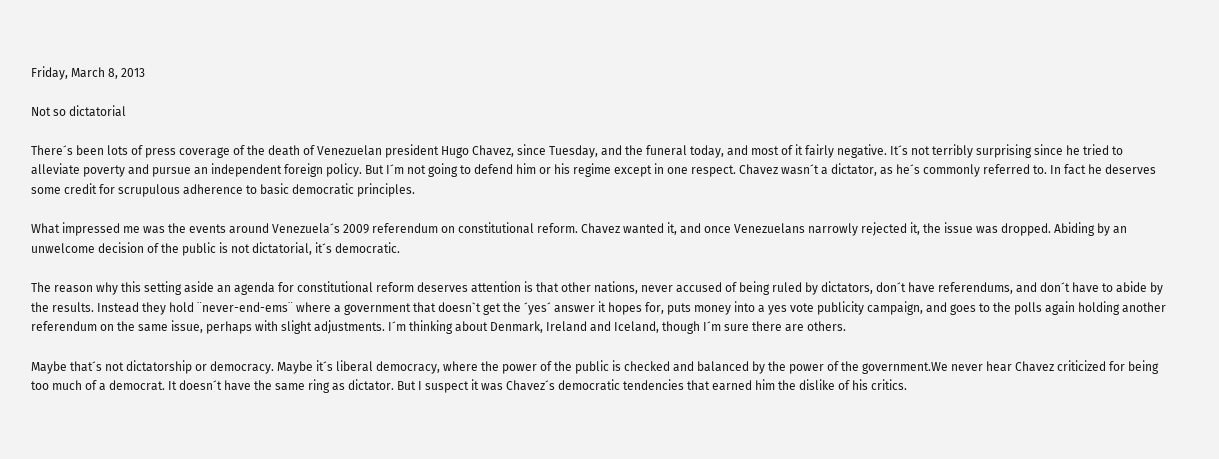Friday, March 8, 2013

Not so dictatorial

There´s been lots of press coverage of the death of Venezuelan president Hugo Chavez, since Tuesday, and the funeral today, and most of it fairly negative. It´s not terribly surprising since he tried to alleviate poverty and pursue an independent foreign policy. But I´m not going to defend him or his regime except in one respect. Chavez wasn´t a dictator, as he´s commonly referred to. In fact he deserves some credit for scrupulous adherence to basic democratic principles.

What impressed me was the events around Venezuela´s 2009 referendum on constitutional reform. Chavez wanted it, and once Venezuelans narrowly rejected it, the issue was dropped. Abiding by an unwelcome decision of the public is not dictatorial, it´s democratic.

The reason why this setting aside an agenda for constitutional reform deserves attention is that other nations, never accused of being ruled by dictators, don´t have referendums, and don´t have to abide by the results. Instead they hold ¨never-end-ems¨ where a government that doesn`t get the ´yes´ answer it hopes for, puts money into a yes vote publicity campaign, and goes to the polls again holding another referendum on the same issue, perhaps with slight adjustments. I´m thinking about Denmark, Ireland and Iceland, though I´m sure there are others.

Maybe that´s not dictatorship or democracy. Maybe it´s liberal democracy, where the power of the public is checked and balanced by the power of the government.We never hear Chavez criticized for being too much of a democrat. It doesn´t have the same ring as dictator. But I suspect it was Chavez´s democratic tendencies that earned him the dislike of his critics.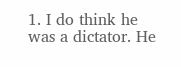1. I do think he was a dictator. He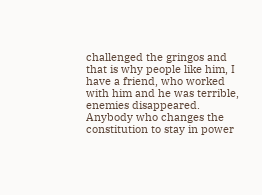challenged the gringos and that is why people like him, I have a friend, who worked with him and he was terrible, enemies disappeared. Anybody who changes the constitution to stay in power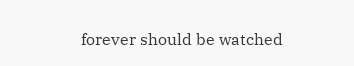forever should be watched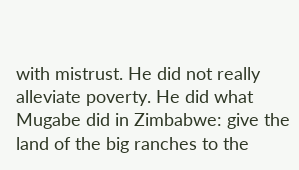with mistrust. He did not really alleviate poverty. He did what Mugabe did in Zimbabwe: give the land of the big ranches to the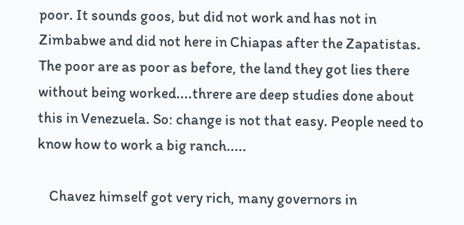poor. It sounds goos, but did not work and has not in Zimbabwe and did not here in Chiapas after the Zapatistas. The poor are as poor as before, the land they got lies there without being worked....threre are deep studies done about this in Venezuela. So: change is not that easy. People need to know how to work a big ranch.....

    Chavez himself got very rich, many governors in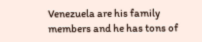Venezuela are his family members and he has tons of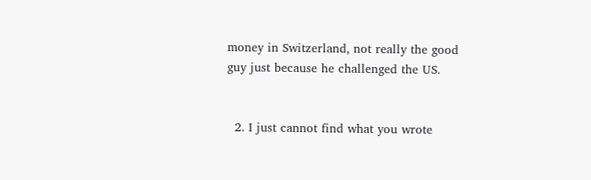money in Switzerland, not really the good guy just because he challenged the US.


  2. I just cannot find what you wrote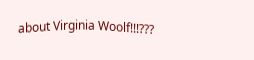about Virginia Woolf!!!???